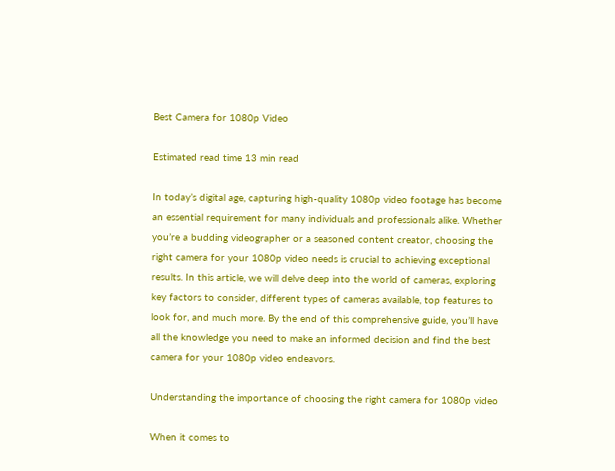Best Camera for 1080p Video

Estimated read time 13 min read

In today’s digital age, capturing high-quality 1080p video footage has become an essential requirement for many individuals and professionals alike. Whether you’re a budding videographer or a seasoned content creator, choosing the right camera for your 1080p video needs is crucial to achieving exceptional results. In this article, we will delve deep into the world of cameras, exploring key factors to consider, different types of cameras available, top features to look for, and much more. By the end of this comprehensive guide, you’ll have all the knowledge you need to make an informed decision and find the best camera for your 1080p video endeavors.

Understanding the importance of choosing the right camera for 1080p video

When it comes to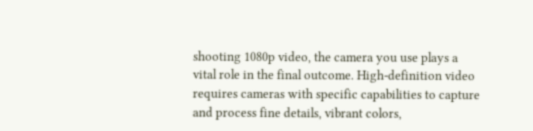shooting 1080p video, the camera you use plays a vital role in the final outcome. High-definition video requires cameras with specific capabilities to capture and process fine details, vibrant colors,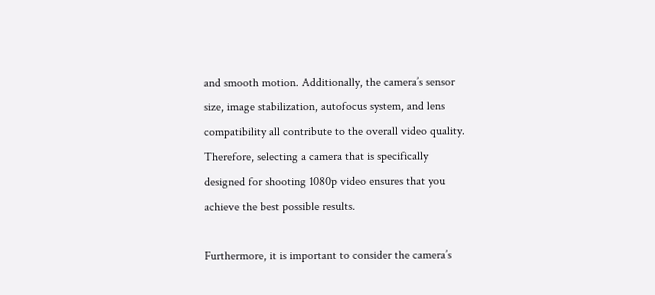and smooth motion. Additionally, the camera’s sensor size, image stabilization, autofocus system, and lens compatibility all contribute to the overall video quality. Therefore, selecting a camera that is specifically designed for shooting 1080p video ensures that you achieve the best possible results.

Furthermore, it is important to consider the camera’s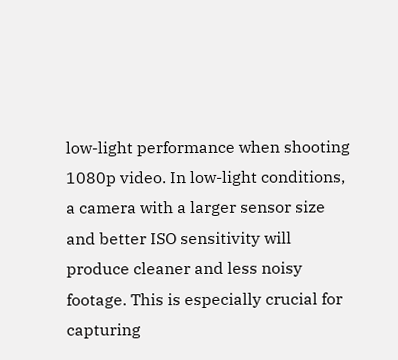low-light performance when shooting 1080p video. In low-light conditions, a camera with a larger sensor size and better ISO sensitivity will produce cleaner and less noisy footage. This is especially crucial for capturing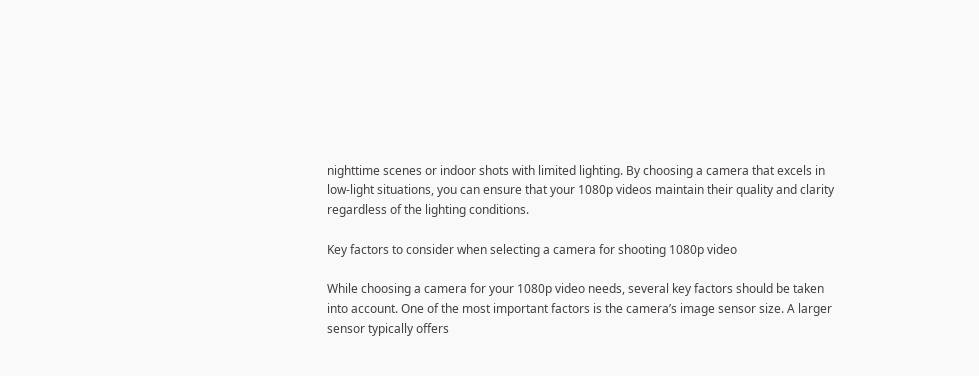nighttime scenes or indoor shots with limited lighting. By choosing a camera that excels in low-light situations, you can ensure that your 1080p videos maintain their quality and clarity regardless of the lighting conditions.

Key factors to consider when selecting a camera for shooting 1080p video

While choosing a camera for your 1080p video needs, several key factors should be taken into account. One of the most important factors is the camera’s image sensor size. A larger sensor typically offers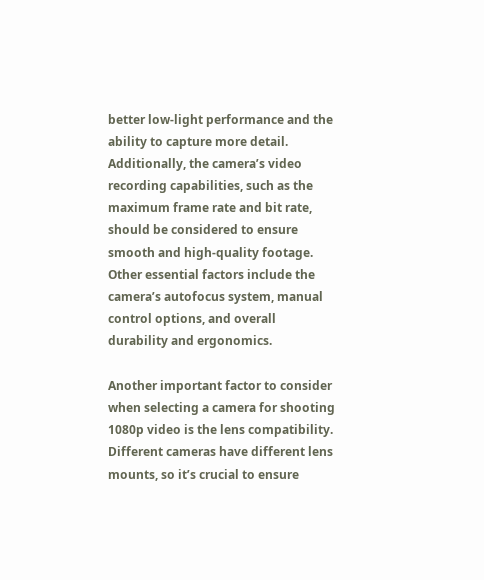better low-light performance and the ability to capture more detail. Additionally, the camera’s video recording capabilities, such as the maximum frame rate and bit rate, should be considered to ensure smooth and high-quality footage. Other essential factors include the camera’s autofocus system, manual control options, and overall durability and ergonomics.

Another important factor to consider when selecting a camera for shooting 1080p video is the lens compatibility. Different cameras have different lens mounts, so it’s crucial to ensure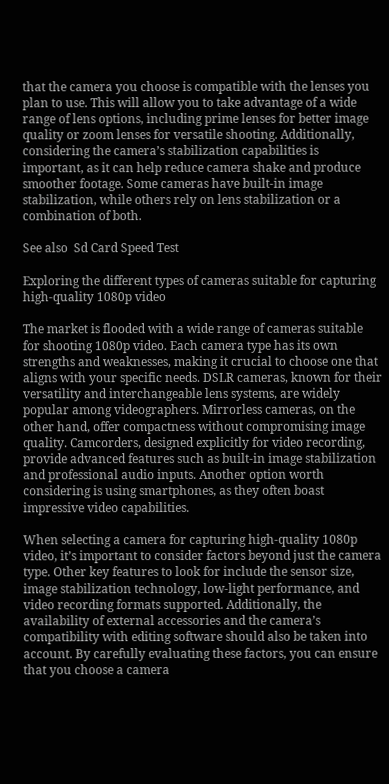that the camera you choose is compatible with the lenses you plan to use. This will allow you to take advantage of a wide range of lens options, including prime lenses for better image quality or zoom lenses for versatile shooting. Additionally, considering the camera’s stabilization capabilities is important, as it can help reduce camera shake and produce smoother footage. Some cameras have built-in image stabilization, while others rely on lens stabilization or a combination of both.

See also  Sd Card Speed Test

Exploring the different types of cameras suitable for capturing high-quality 1080p video

The market is flooded with a wide range of cameras suitable for shooting 1080p video. Each camera type has its own strengths and weaknesses, making it crucial to choose one that aligns with your specific needs. DSLR cameras, known for their versatility and interchangeable lens systems, are widely popular among videographers. Mirrorless cameras, on the other hand, offer compactness without compromising image quality. Camcorders, designed explicitly for video recording, provide advanced features such as built-in image stabilization and professional audio inputs. Another option worth considering is using smartphones, as they often boast impressive video capabilities.

When selecting a camera for capturing high-quality 1080p video, it’s important to consider factors beyond just the camera type. Other key features to look for include the sensor size, image stabilization technology, low-light performance, and video recording formats supported. Additionally, the availability of external accessories and the camera’s compatibility with editing software should also be taken into account. By carefully evaluating these factors, you can ensure that you choose a camera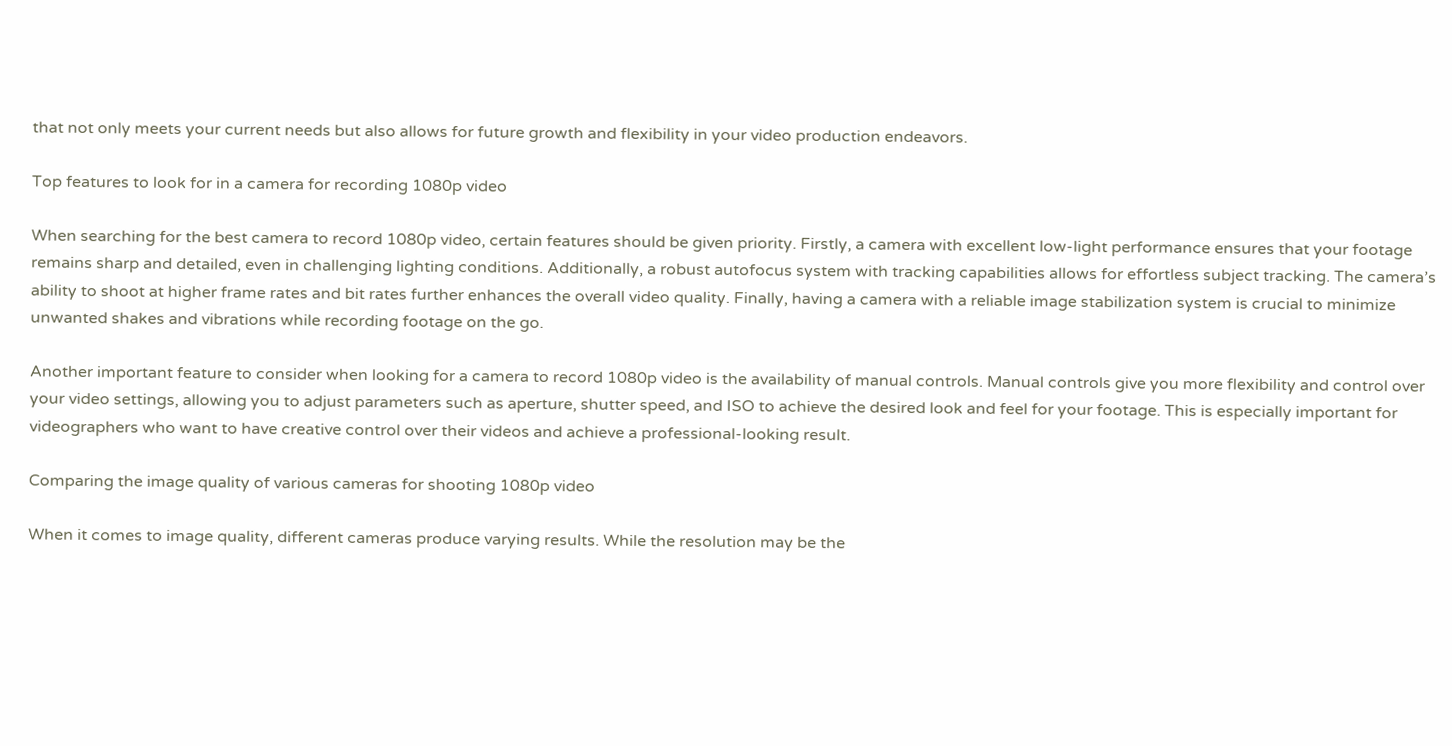that not only meets your current needs but also allows for future growth and flexibility in your video production endeavors.

Top features to look for in a camera for recording 1080p video

When searching for the best camera to record 1080p video, certain features should be given priority. Firstly, a camera with excellent low-light performance ensures that your footage remains sharp and detailed, even in challenging lighting conditions. Additionally, a robust autofocus system with tracking capabilities allows for effortless subject tracking. The camera’s ability to shoot at higher frame rates and bit rates further enhances the overall video quality. Finally, having a camera with a reliable image stabilization system is crucial to minimize unwanted shakes and vibrations while recording footage on the go.

Another important feature to consider when looking for a camera to record 1080p video is the availability of manual controls. Manual controls give you more flexibility and control over your video settings, allowing you to adjust parameters such as aperture, shutter speed, and ISO to achieve the desired look and feel for your footage. This is especially important for videographers who want to have creative control over their videos and achieve a professional-looking result.

Comparing the image quality of various cameras for shooting 1080p video

When it comes to image quality, different cameras produce varying results. While the resolution may be the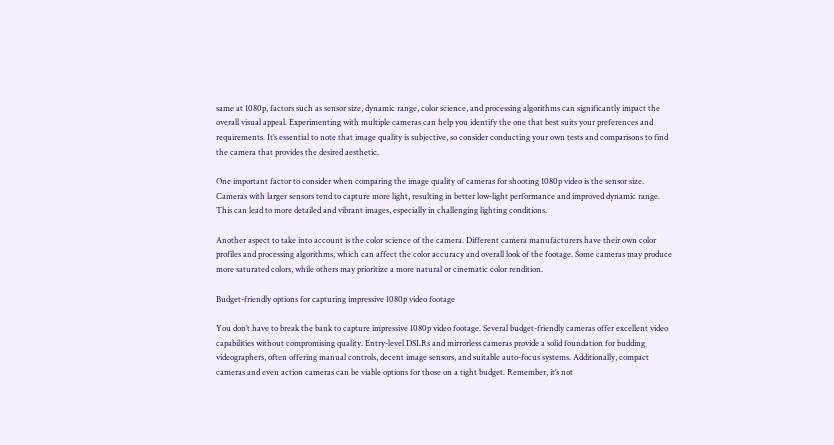same at 1080p, factors such as sensor size, dynamic range, color science, and processing algorithms can significantly impact the overall visual appeal. Experimenting with multiple cameras can help you identify the one that best suits your preferences and requirements. It’s essential to note that image quality is subjective, so consider conducting your own tests and comparisons to find the camera that provides the desired aesthetic.

One important factor to consider when comparing the image quality of cameras for shooting 1080p video is the sensor size. Cameras with larger sensors tend to capture more light, resulting in better low-light performance and improved dynamic range. This can lead to more detailed and vibrant images, especially in challenging lighting conditions.

Another aspect to take into account is the color science of the camera. Different camera manufacturers have their own color profiles and processing algorithms, which can affect the color accuracy and overall look of the footage. Some cameras may produce more saturated colors, while others may prioritize a more natural or cinematic color rendition.

Budget-friendly options for capturing impressive 1080p video footage

You don’t have to break the bank to capture impressive 1080p video footage. Several budget-friendly cameras offer excellent video capabilities without compromising quality. Entry-level DSLRs and mirrorless cameras provide a solid foundation for budding videographers, often offering manual controls, decent image sensors, and suitable auto-focus systems. Additionally, compact cameras and even action cameras can be viable options for those on a tight budget. Remember, it’s not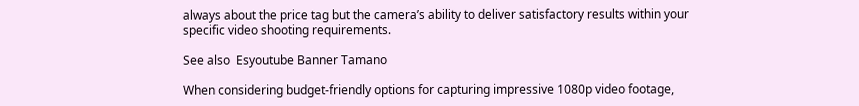always about the price tag but the camera’s ability to deliver satisfactory results within your specific video shooting requirements.

See also  Esyoutube Banner Tamano

When considering budget-friendly options for capturing impressive 1080p video footage,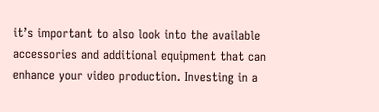it’s important to also look into the available accessories and additional equipment that can enhance your video production. Investing in a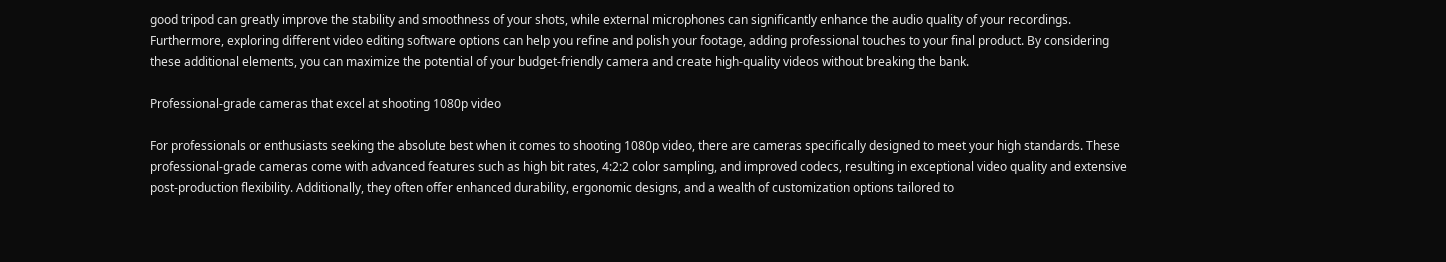good tripod can greatly improve the stability and smoothness of your shots, while external microphones can significantly enhance the audio quality of your recordings. Furthermore, exploring different video editing software options can help you refine and polish your footage, adding professional touches to your final product. By considering these additional elements, you can maximize the potential of your budget-friendly camera and create high-quality videos without breaking the bank.

Professional-grade cameras that excel at shooting 1080p video

For professionals or enthusiasts seeking the absolute best when it comes to shooting 1080p video, there are cameras specifically designed to meet your high standards. These professional-grade cameras come with advanced features such as high bit rates, 4:2:2 color sampling, and improved codecs, resulting in exceptional video quality and extensive post-production flexibility. Additionally, they often offer enhanced durability, ergonomic designs, and a wealth of customization options tailored to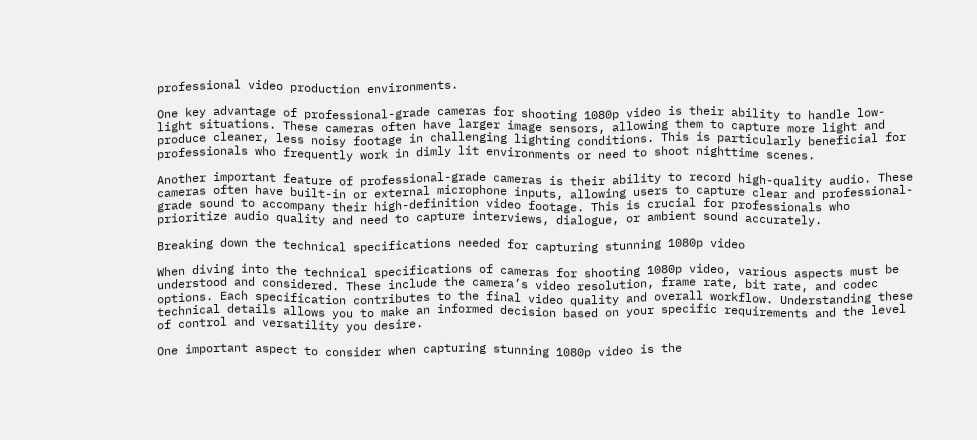professional video production environments.

One key advantage of professional-grade cameras for shooting 1080p video is their ability to handle low-light situations. These cameras often have larger image sensors, allowing them to capture more light and produce cleaner, less noisy footage in challenging lighting conditions. This is particularly beneficial for professionals who frequently work in dimly lit environments or need to shoot nighttime scenes.

Another important feature of professional-grade cameras is their ability to record high-quality audio. These cameras often have built-in or external microphone inputs, allowing users to capture clear and professional-grade sound to accompany their high-definition video footage. This is crucial for professionals who prioritize audio quality and need to capture interviews, dialogue, or ambient sound accurately.

Breaking down the technical specifications needed for capturing stunning 1080p video

When diving into the technical specifications of cameras for shooting 1080p video, various aspects must be understood and considered. These include the camera’s video resolution, frame rate, bit rate, and codec options. Each specification contributes to the final video quality and overall workflow. Understanding these technical details allows you to make an informed decision based on your specific requirements and the level of control and versatility you desire.

One important aspect to consider when capturing stunning 1080p video is the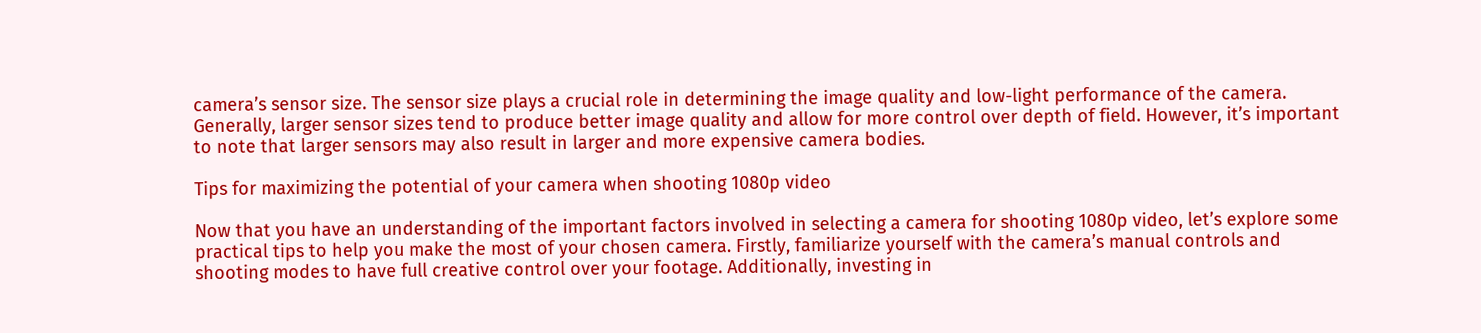camera’s sensor size. The sensor size plays a crucial role in determining the image quality and low-light performance of the camera. Generally, larger sensor sizes tend to produce better image quality and allow for more control over depth of field. However, it’s important to note that larger sensors may also result in larger and more expensive camera bodies.

Tips for maximizing the potential of your camera when shooting 1080p video

Now that you have an understanding of the important factors involved in selecting a camera for shooting 1080p video, let’s explore some practical tips to help you make the most of your chosen camera. Firstly, familiarize yourself with the camera’s manual controls and shooting modes to have full creative control over your footage. Additionally, investing in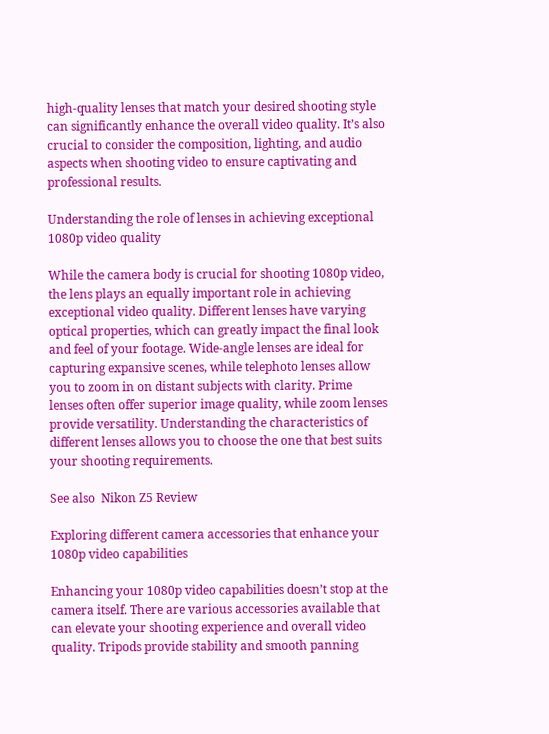high-quality lenses that match your desired shooting style can significantly enhance the overall video quality. It’s also crucial to consider the composition, lighting, and audio aspects when shooting video to ensure captivating and professional results.

Understanding the role of lenses in achieving exceptional 1080p video quality

While the camera body is crucial for shooting 1080p video, the lens plays an equally important role in achieving exceptional video quality. Different lenses have varying optical properties, which can greatly impact the final look and feel of your footage. Wide-angle lenses are ideal for capturing expansive scenes, while telephoto lenses allow you to zoom in on distant subjects with clarity. Prime lenses often offer superior image quality, while zoom lenses provide versatility. Understanding the characteristics of different lenses allows you to choose the one that best suits your shooting requirements.

See also  Nikon Z5 Review

Exploring different camera accessories that enhance your 1080p video capabilities

Enhancing your 1080p video capabilities doesn’t stop at the camera itself. There are various accessories available that can elevate your shooting experience and overall video quality. Tripods provide stability and smooth panning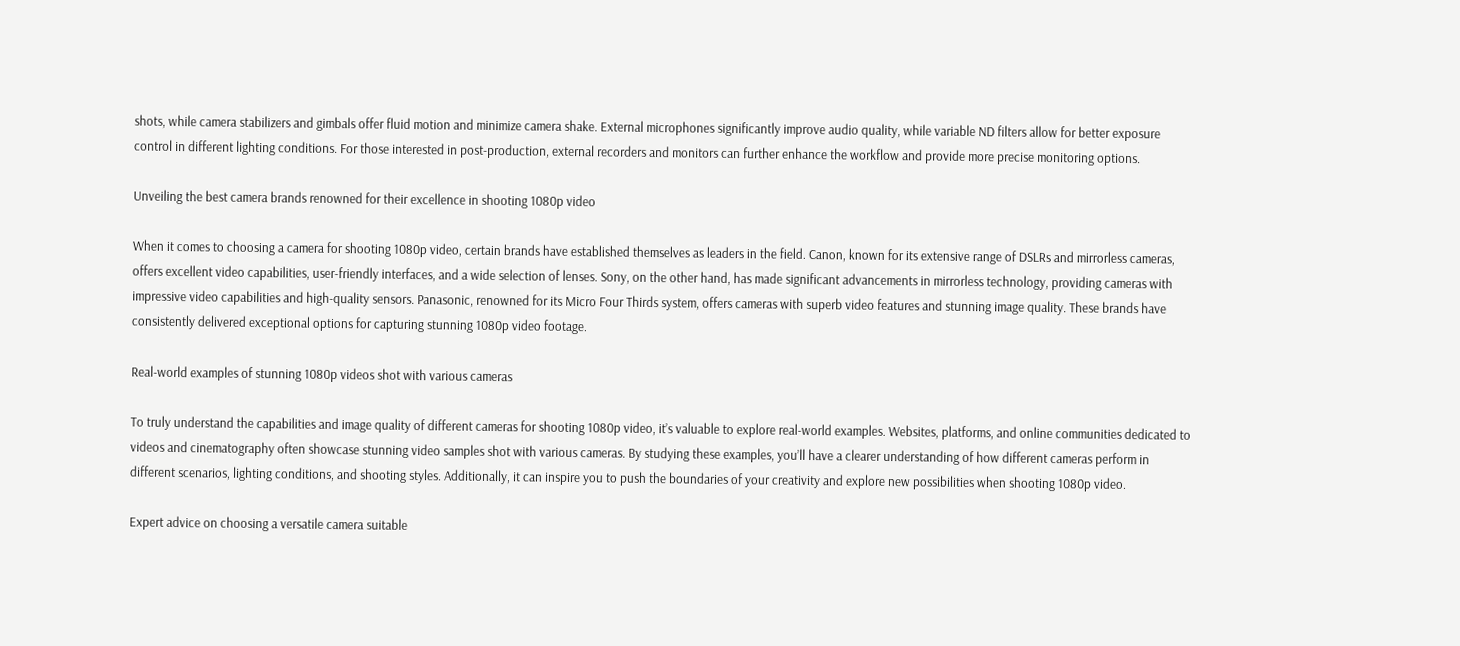shots, while camera stabilizers and gimbals offer fluid motion and minimize camera shake. External microphones significantly improve audio quality, while variable ND filters allow for better exposure control in different lighting conditions. For those interested in post-production, external recorders and monitors can further enhance the workflow and provide more precise monitoring options.

Unveiling the best camera brands renowned for their excellence in shooting 1080p video

When it comes to choosing a camera for shooting 1080p video, certain brands have established themselves as leaders in the field. Canon, known for its extensive range of DSLRs and mirrorless cameras, offers excellent video capabilities, user-friendly interfaces, and a wide selection of lenses. Sony, on the other hand, has made significant advancements in mirrorless technology, providing cameras with impressive video capabilities and high-quality sensors. Panasonic, renowned for its Micro Four Thirds system, offers cameras with superb video features and stunning image quality. These brands have consistently delivered exceptional options for capturing stunning 1080p video footage.

Real-world examples of stunning 1080p videos shot with various cameras

To truly understand the capabilities and image quality of different cameras for shooting 1080p video, it’s valuable to explore real-world examples. Websites, platforms, and online communities dedicated to videos and cinematography often showcase stunning video samples shot with various cameras. By studying these examples, you’ll have a clearer understanding of how different cameras perform in different scenarios, lighting conditions, and shooting styles. Additionally, it can inspire you to push the boundaries of your creativity and explore new possibilities when shooting 1080p video.

Expert advice on choosing a versatile camera suitable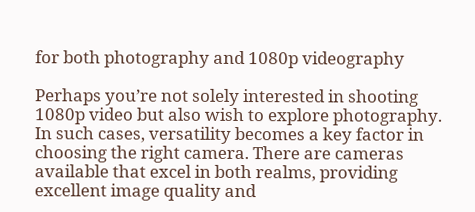for both photography and 1080p videography

Perhaps you’re not solely interested in shooting 1080p video but also wish to explore photography. In such cases, versatility becomes a key factor in choosing the right camera. There are cameras available that excel in both realms, providing excellent image quality and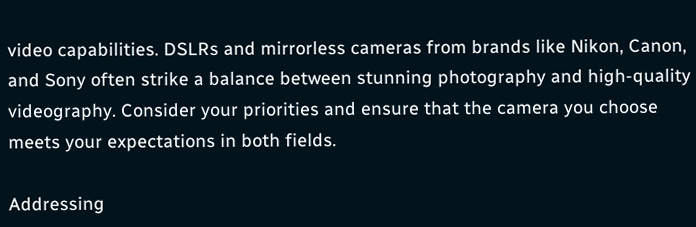video capabilities. DSLRs and mirrorless cameras from brands like Nikon, Canon, and Sony often strike a balance between stunning photography and high-quality videography. Consider your priorities and ensure that the camera you choose meets your expectations in both fields.

Addressing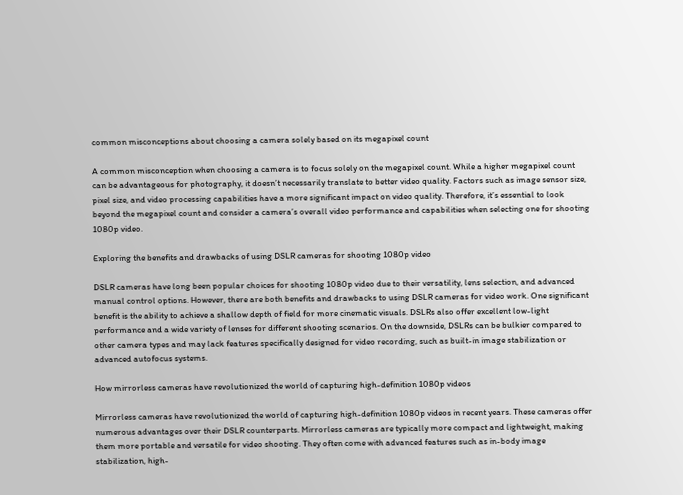common misconceptions about choosing a camera solely based on its megapixel count

A common misconception when choosing a camera is to focus solely on the megapixel count. While a higher megapixel count can be advantageous for photography, it doesn’t necessarily translate to better video quality. Factors such as image sensor size, pixel size, and video processing capabilities have a more significant impact on video quality. Therefore, it’s essential to look beyond the megapixel count and consider a camera’s overall video performance and capabilities when selecting one for shooting 1080p video.

Exploring the benefits and drawbacks of using DSLR cameras for shooting 1080p video

DSLR cameras have long been popular choices for shooting 1080p video due to their versatility, lens selection, and advanced manual control options. However, there are both benefits and drawbacks to using DSLR cameras for video work. One significant benefit is the ability to achieve a shallow depth of field for more cinematic visuals. DSLRs also offer excellent low-light performance and a wide variety of lenses for different shooting scenarios. On the downside, DSLRs can be bulkier compared to other camera types and may lack features specifically designed for video recording, such as built-in image stabilization or advanced autofocus systems.

How mirrorless cameras have revolutionized the world of capturing high-definition 1080p videos

Mirrorless cameras have revolutionized the world of capturing high-definition 1080p videos in recent years. These cameras offer numerous advantages over their DSLR counterparts. Mirrorless cameras are typically more compact and lightweight, making them more portable and versatile for video shooting. They often come with advanced features such as in-body image stabilization, high-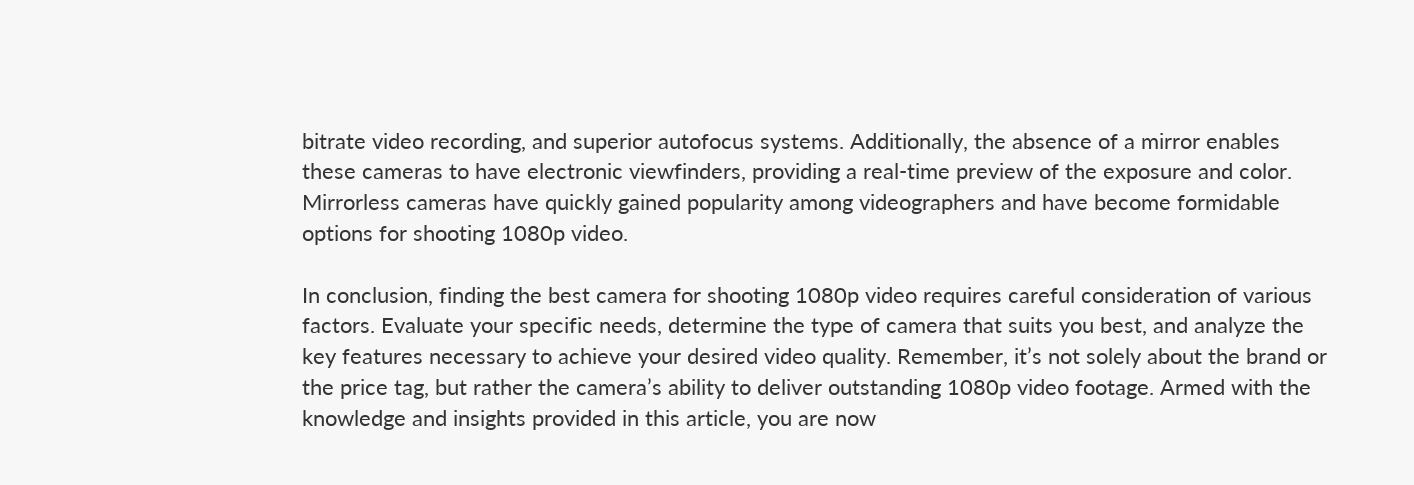bitrate video recording, and superior autofocus systems. Additionally, the absence of a mirror enables these cameras to have electronic viewfinders, providing a real-time preview of the exposure and color. Mirrorless cameras have quickly gained popularity among videographers and have become formidable options for shooting 1080p video.

In conclusion, finding the best camera for shooting 1080p video requires careful consideration of various factors. Evaluate your specific needs, determine the type of camera that suits you best, and analyze the key features necessary to achieve your desired video quality. Remember, it’s not solely about the brand or the price tag, but rather the camera’s ability to deliver outstanding 1080p video footage. Armed with the knowledge and insights provided in this article, you are now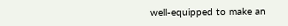well-equipped to make an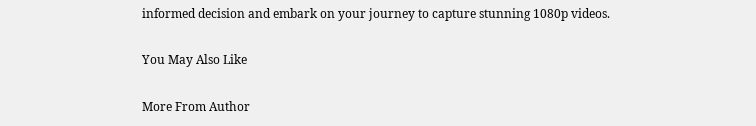informed decision and embark on your journey to capture stunning 1080p videos.

You May Also Like

More From Author